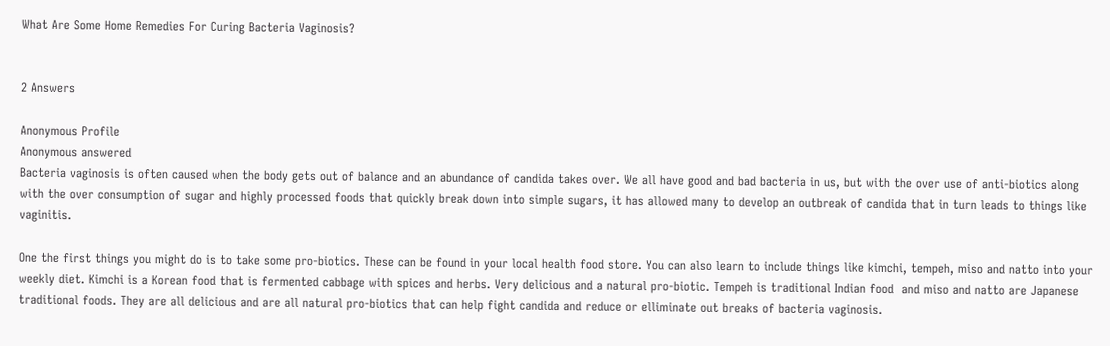What Are Some Home Remedies For Curing Bacteria Vaginosis?


2 Answers

Anonymous Profile
Anonymous answered
Bacteria vaginosis is often caused when the body gets out of balance and an abundance of candida takes over. We all have good and bad bacteria in us, but with the over use of anti-biotics along with the over consumption of sugar and highly processed foods that quickly break down into simple sugars, it has allowed many to develop an outbreak of candida that in turn leads to things like vaginitis.

One the first things you might do is to take some pro-biotics. These can be found in your local health food store. You can also learn to include things like kimchi, tempeh, miso and natto into your weekly diet. Kimchi is a Korean food that is fermented cabbage with spices and herbs. Very delicious and a natural pro-biotic. Tempeh is traditional Indian food  and miso and natto are Japanese traditional foods. They are all delicious and are all natural pro-biotics that can help fight candida and reduce or elliminate out breaks of bacteria vaginosis.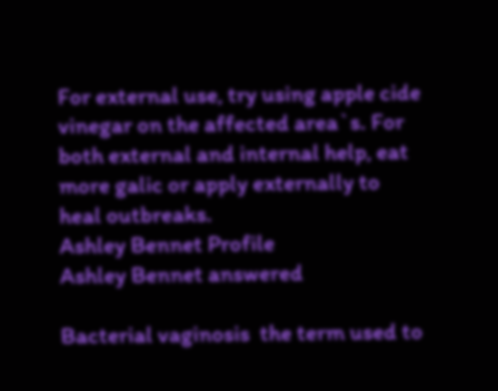For external use, try using apple cide vinegar on the affected area`s. For both external and internal help, eat more galic or apply externally to heal outbreaks.
Ashley Bennet Profile
Ashley Bennet answered

Bacterial vaginosis  the term used to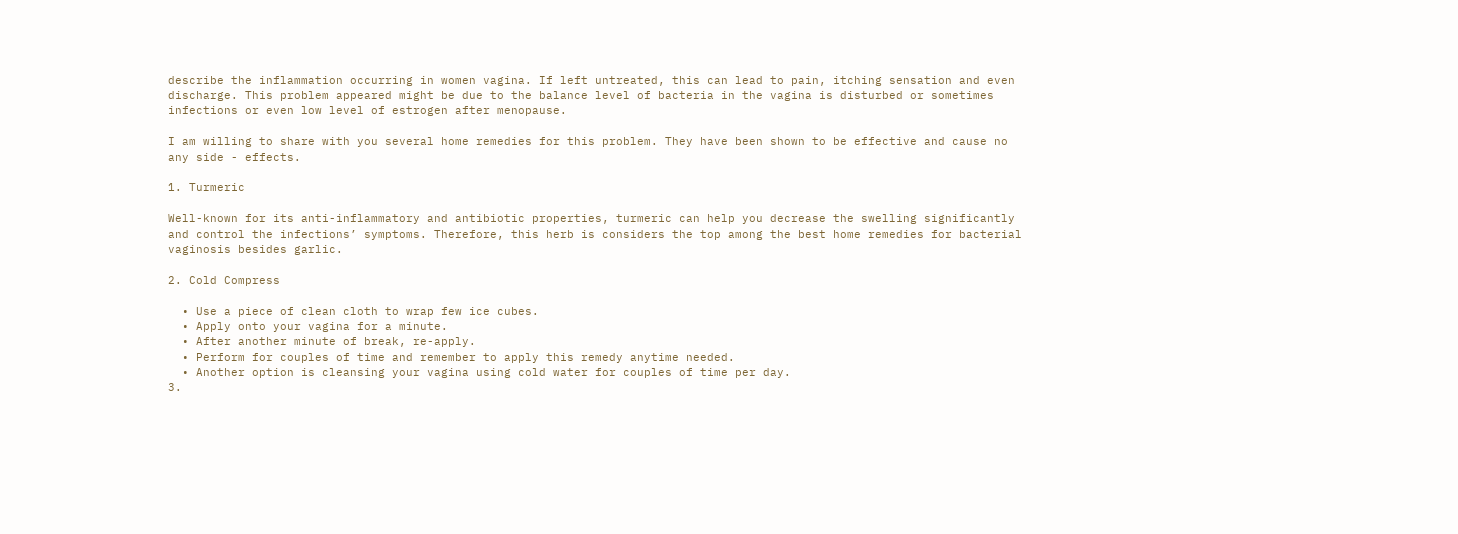describe the inflammation occurring in women vagina. If left untreated, this can lead to pain, itching sensation and even discharge. This problem appeared might be due to the balance level of bacteria in the vagina is disturbed or sometimes infections or even low level of estrogen after menopause.

I am willing to share with you several home remedies for this problem. They have been shown to be effective and cause no any side - effects.

1. Turmeric

Well-known for its anti-inflammatory and antibiotic properties, turmeric can help you decrease the swelling significantly and control the infections’ symptoms. Therefore, this herb is considers the top among the best home remedies for bacterial vaginosis besides garlic.

2. Cold Compress

  • Use a piece of clean cloth to wrap few ice cubes.
  • Apply onto your vagina for a minute.
  • After another minute of break, re-apply.
  • Perform for couples of time and remember to apply this remedy anytime needed.
  • Another option is cleansing your vagina using cold water for couples of time per day.
3.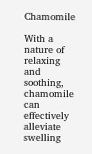Chamomile

With a nature of relaxing and soothing, chamomile can effectively alleviate swelling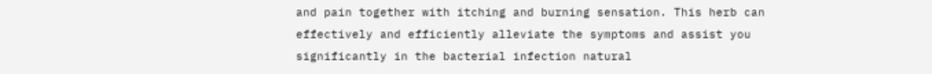and pain together with itching and burning sensation. This herb can effectively and efficiently alleviate the symptoms and assist you significantly in the bacterial infection natural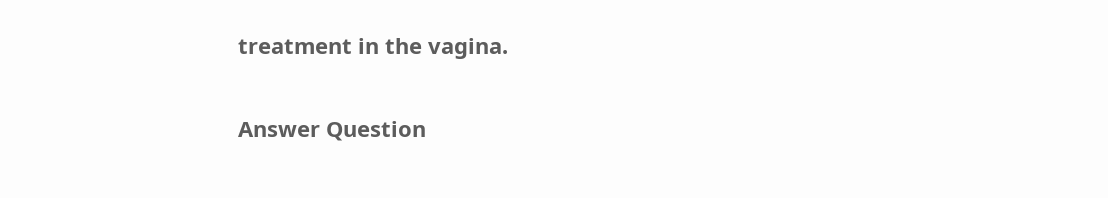treatment in the vagina.

Answer Question